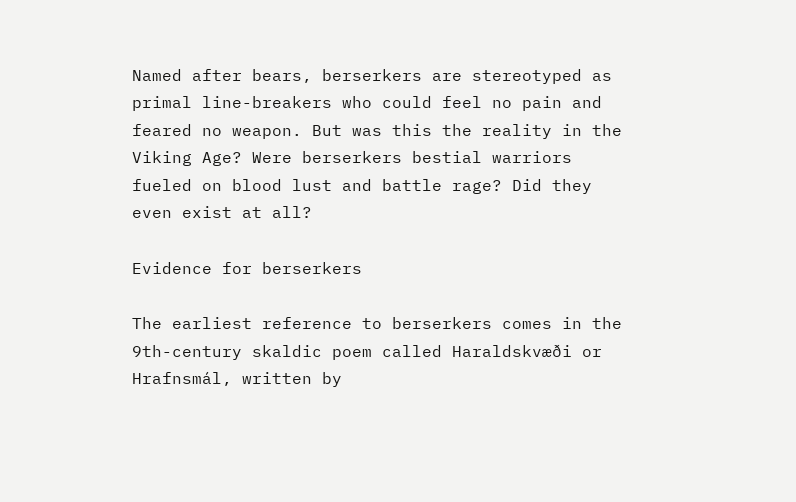Named after bears, berserkers are stereotyped as primal line-breakers who could feel no pain and feared no weapon. But was this the reality in the Viking Age? Were berserkers bestial warriors fueled on blood lust and battle rage? Did they even exist at all?

Evidence for berserkers

The earliest reference to berserkers comes in the 9th-century skaldic poem called Haraldskvæði or Hrafnsmál, written by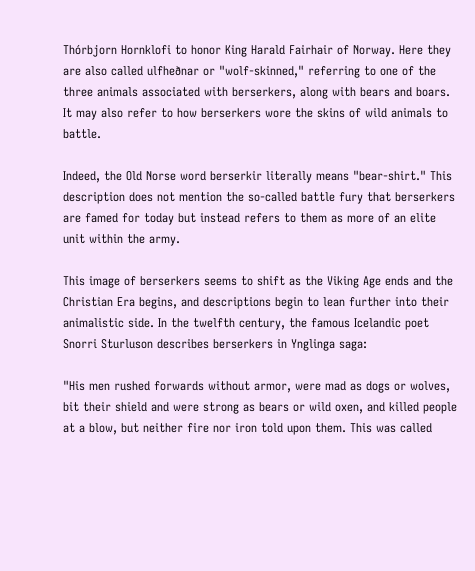Thórbjorn Hornklofi to honor King Harald Fairhair of Norway. Here they are also called ulfheðnar or "wolf-skinned," referring to one of the three animals associated with berserkers, along with bears and boars. It may also refer to how berserkers wore the skins of wild animals to battle.

Indeed, the Old Norse word berserkir literally means "bear-shirt." This description does not mention the so-called battle fury that berserkers are famed for today but instead refers to them as more of an elite unit within the army.

This image of berserkers seems to shift as the Viking Age ends and the Christian Era begins, and descriptions begin to lean further into their animalistic side. In the twelfth century, the famous Icelandic poet Snorri Sturluson describes berserkers in Ynglinga saga:

"His men rushed forwards without armor, were mad as dogs or wolves, bit their shield and were strong as bears or wild oxen, and killed people at a blow, but neither fire nor iron told upon them. This was called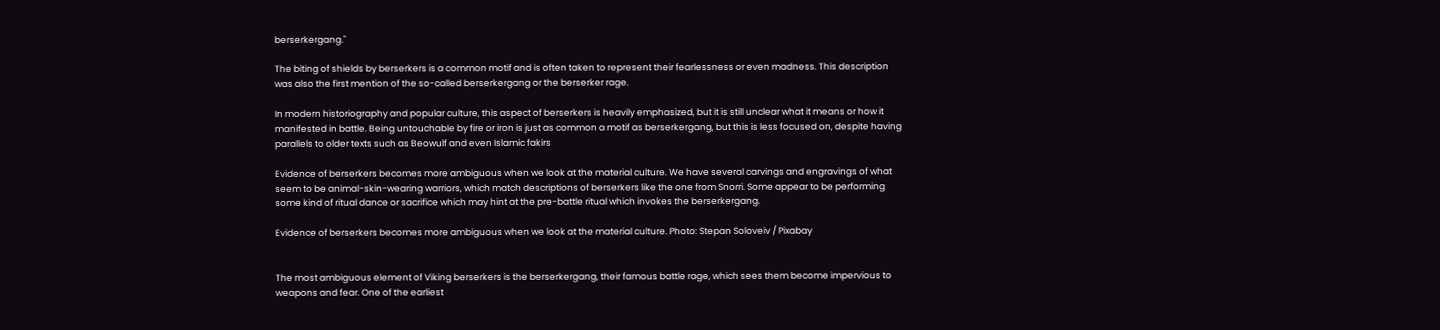berserkergang."

The biting of shields by berserkers is a common motif and is often taken to represent their fearlessness or even madness. This description was also the first mention of the so-called berserkergang or the berserker rage.

In modern historiography and popular culture, this aspect of berserkers is heavily emphasized, but it is still unclear what it means or how it manifested in battle. Being untouchable by fire or iron is just as common a motif as berserkergang, but this is less focused on, despite having parallels to older texts such as Beowulf and even Islamic fakirs

Evidence of berserkers becomes more ambiguous when we look at the material culture. We have several carvings and engravings of what seem to be animal-skin-wearing warriors, which match descriptions of berserkers like the one from Snorri. Some appear to be performing some kind of ritual dance or sacrifice which may hint at the pre-battle ritual which invokes the berserkergang.

Evidence of berserkers becomes more ambiguous when we look at the material culture. Photo: Stepan Soloveiv / Pixabay


The most ambiguous element of Viking berserkers is the berserkergang, their famous battle rage, which sees them become impervious to weapons and fear. One of the earliest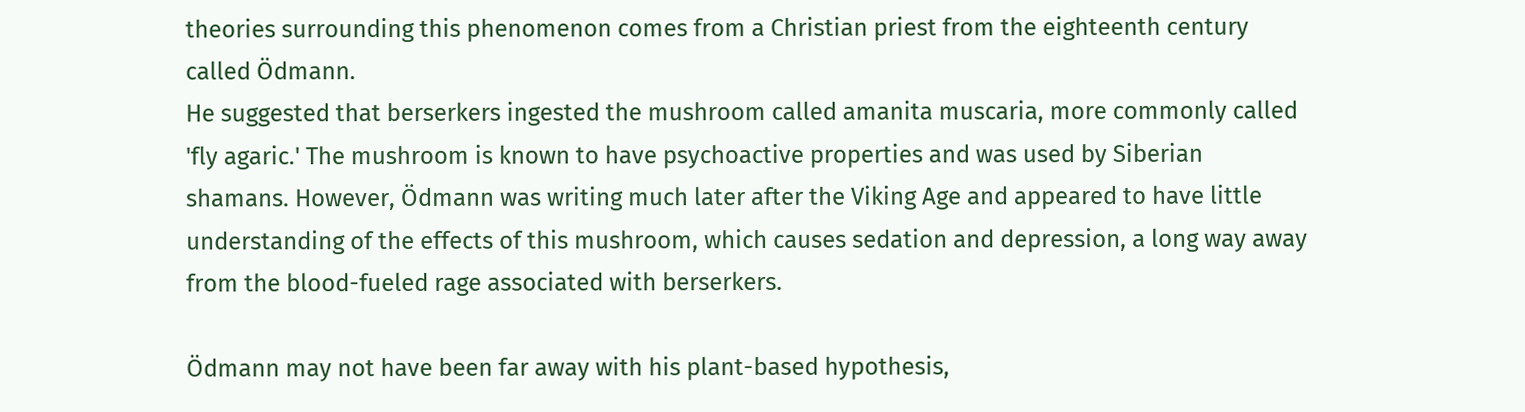theories surrounding this phenomenon comes from a Christian priest from the eighteenth century called Ödmann.
He suggested that berserkers ingested the mushroom called amanita muscaria, more commonly called 'fly agaric.' The mushroom is known to have psychoactive properties and was used by Siberian shamans. However, Ödmann was writing much later after the Viking Age and appeared to have little understanding of the effects of this mushroom, which causes sedation and depression, a long way away from the blood-fueled rage associated with berserkers.

Ödmann may not have been far away with his plant-based hypothesis,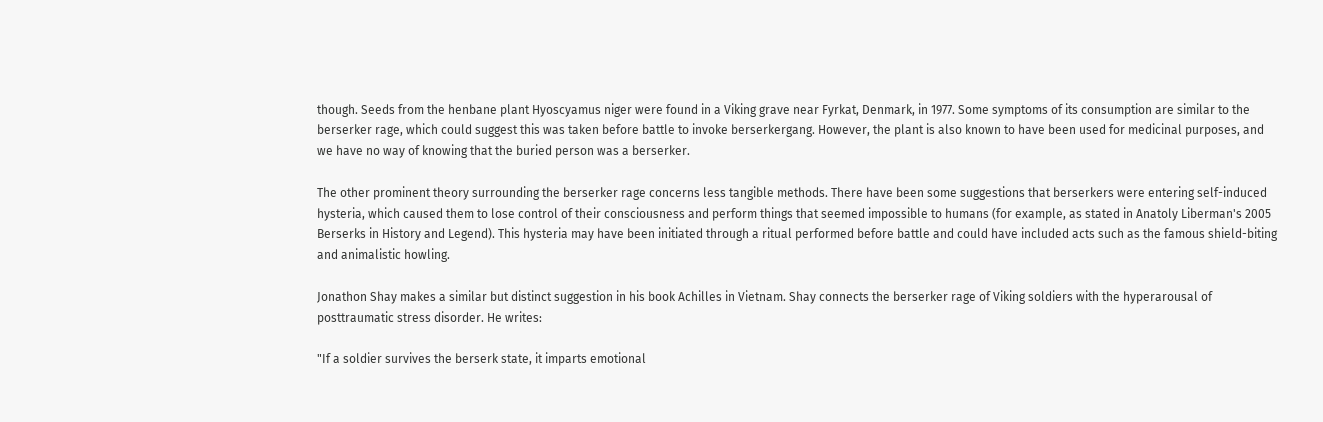though. Seeds from the henbane plant Hyoscyamus niger were found in a Viking grave near Fyrkat, Denmark, in 1977. Some symptoms of its consumption are similar to the berserker rage, which could suggest this was taken before battle to invoke berserkergang. However, the plant is also known to have been used for medicinal purposes, and we have no way of knowing that the buried person was a berserker.

The other prominent theory surrounding the berserker rage concerns less tangible methods. There have been some suggestions that berserkers were entering self-induced hysteria, which caused them to lose control of their consciousness and perform things that seemed impossible to humans (for example, as stated in Anatoly Liberman's 2005 Berserks in History and Legend). This hysteria may have been initiated through a ritual performed before battle and could have included acts such as the famous shield-biting and animalistic howling.

Jonathon Shay makes a similar but distinct suggestion in his book Achilles in Vietnam. Shay connects the berserker rage of Viking soldiers with the hyperarousal of posttraumatic stress disorder. He writes:

"If a soldier survives the berserk state, it imparts emotional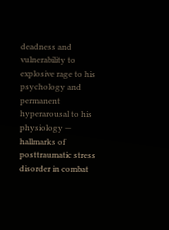deadness and vulnerability to explosive rage to his psychology and permanent hyperarousal to his physiology — hallmarks of posttraumatic stress disorder in combat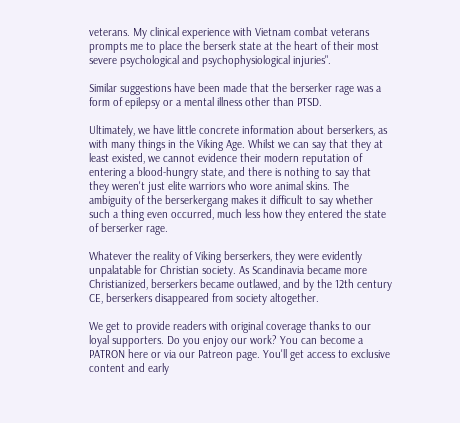veterans. My clinical experience with Vietnam combat veterans prompts me to place the berserk state at the heart of their most severe psychological and psychophysiological injuries".

Similar suggestions have been made that the berserker rage was a form of epilepsy or a mental illness other than PTSD.

Ultimately, we have little concrete information about berserkers, as with many things in the Viking Age. Whilst we can say that they at least existed, we cannot evidence their modern reputation of entering a blood-hungry state, and there is nothing to say that they weren't just elite warriors who wore animal skins. The ambiguity of the berserkergang makes it difficult to say whether such a thing even occurred, much less how they entered the state of berserker rage.

Whatever the reality of Viking berserkers, they were evidently unpalatable for Christian society. As Scandinavia became more Christianized, berserkers became outlawed, and by the 12th century CE, berserkers disappeared from society altogether.

We get to provide readers with original coverage thanks to our loyal supporters. Do you enjoy our work? You can become a PATRON here or via our Patreon page. You'll get access to exclusive content and early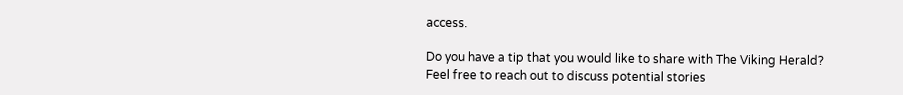access.

Do you have a tip that you would like to share with The Viking Herald?
Feel free to reach out to discuss potential stories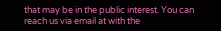that may be in the public interest. You can reach us via email at with the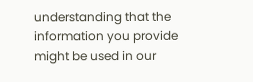understanding that the information you provide might be used in our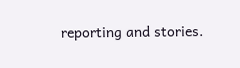reporting and stories.